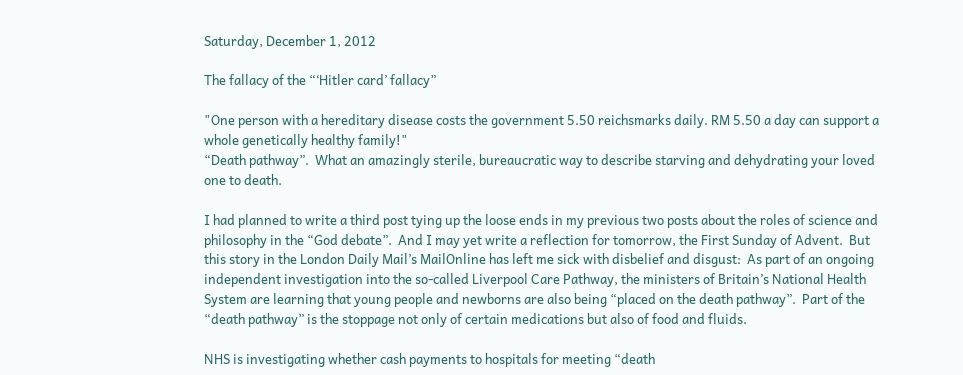Saturday, December 1, 2012

The fallacy of the “‘Hitler card’ fallacy”

"One person with a hereditary disease costs the government 5.50 reichsmarks daily. RM 5.50 a day can support a whole genetically healthy family!"
“Death pathway”.  What an amazingly sterile, bureaucratic way to describe starving and dehydrating your loved one to death.

I had planned to write a third post tying up the loose ends in my previous two posts about the roles of science and philosophy in the “God debate”.  And I may yet write a reflection for tomorrow, the First Sunday of Advent.  But this story in the London Daily Mail’s MailOnline has left me sick with disbelief and disgust:  As part of an ongoing independent investigation into the so-called Liverpool Care Pathway, the ministers of Britain’s National Health System are learning that young people and newborns are also being “placed on the death pathway”.  Part of the “death pathway” is the stoppage not only of certain medications but also of food and fluids.

NHS is investigating whether cash payments to hospitals for meeting “death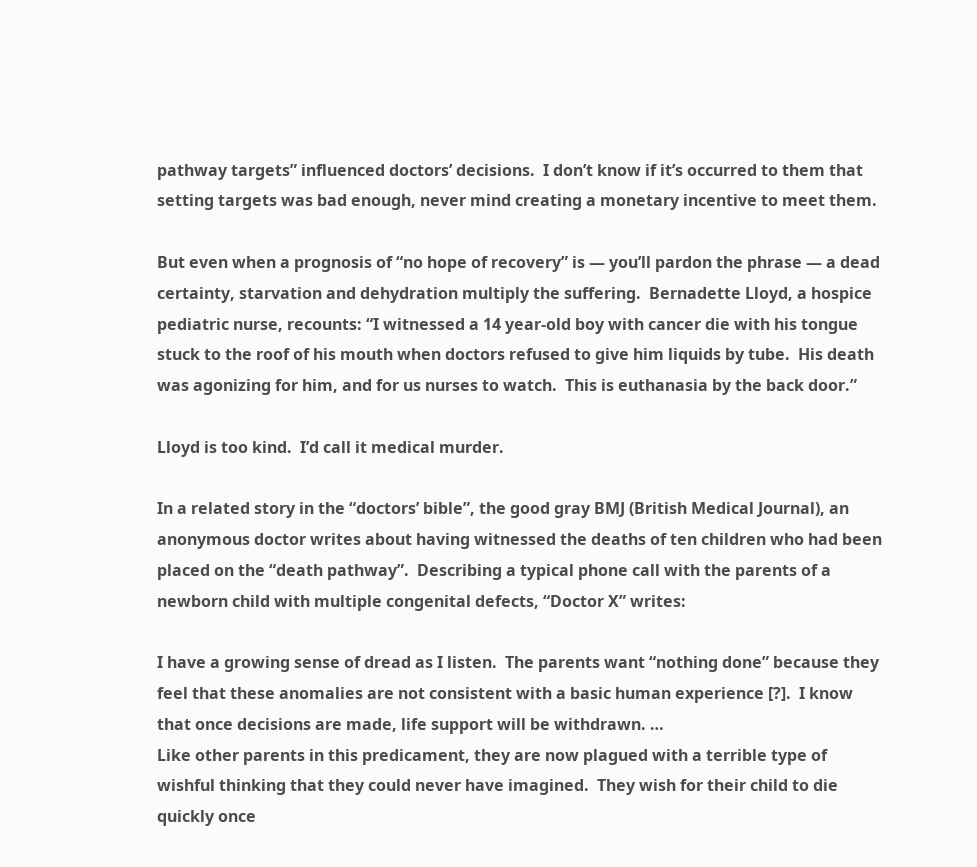pathway targets” influenced doctors’ decisions.  I don’t know if it’s occurred to them that  setting targets was bad enough, never mind creating a monetary incentive to meet them.

But even when a prognosis of “no hope of recovery” is — you’ll pardon the phrase — a dead certainty, starvation and dehydration multiply the suffering.  Bernadette Lloyd, a hospice pediatric nurse, recounts: “I witnessed a 14 year-old boy with cancer die with his tongue stuck to the roof of his mouth when doctors refused to give him liquids by tube.  His death was agonizing for him, and for us nurses to watch.  This is euthanasia by the back door.”

Lloyd is too kind.  I’d call it medical murder.

In a related story in the “doctors’ bible”, the good gray BMJ (British Medical Journal), an anonymous doctor writes about having witnessed the deaths of ten children who had been placed on the “death pathway”.  Describing a typical phone call with the parents of a newborn child with multiple congenital defects, “Doctor X” writes:

I have a growing sense of dread as I listen.  The parents want “nothing done” because they feel that these anomalies are not consistent with a basic human experience [?].  I know that once decisions are made, life support will be withdrawn. …
Like other parents in this predicament, they are now plagued with a terrible type of wishful thinking that they could never have imagined.  They wish for their child to die quickly once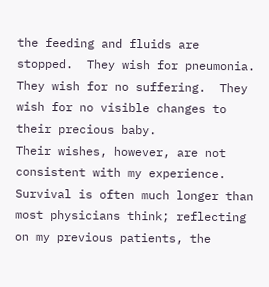the feeding and fluids are stopped.  They wish for pneumonia.  They wish for no suffering.  They wish for no visible changes to their precious baby.
Their wishes, however, are not consistent with my experience.  Survival is often much longer than most physicians think; reflecting on my previous patients, the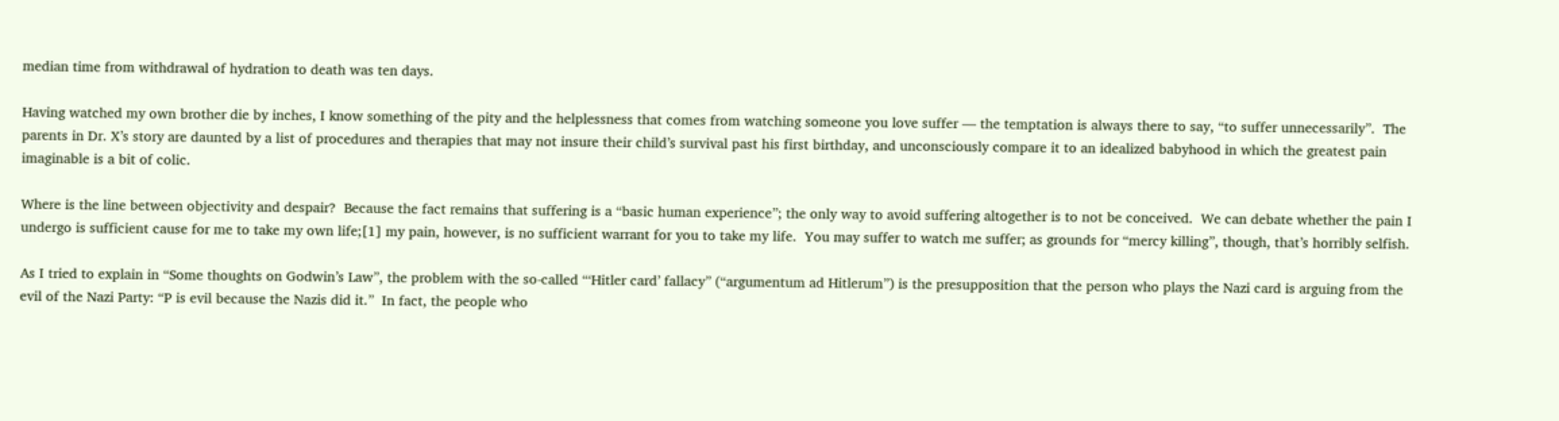median time from withdrawal of hydration to death was ten days.

Having watched my own brother die by inches, I know something of the pity and the helplessness that comes from watching someone you love suffer — the temptation is always there to say, “to suffer unnecessarily”.  The parents in Dr. X’s story are daunted by a list of procedures and therapies that may not insure their child’s survival past his first birthday, and unconsciously compare it to an idealized babyhood in which the greatest pain imaginable is a bit of colic.

Where is the line between objectivity and despair?  Because the fact remains that suffering is a “basic human experience”; the only way to avoid suffering altogether is to not be conceived.  We can debate whether the pain I undergo is sufficient cause for me to take my own life;[1] my pain, however, is no sufficient warrant for you to take my life.  You may suffer to watch me suffer; as grounds for “mercy killing”, though, that’s horribly selfish.

As I tried to explain in “Some thoughts on Godwin’s Law”, the problem with the so-called “‘Hitler card’ fallacy” (“argumentum ad Hitlerum”) is the presupposition that the person who plays the Nazi card is arguing from the evil of the Nazi Party: “P is evil because the Nazis did it.”  In fact, the people who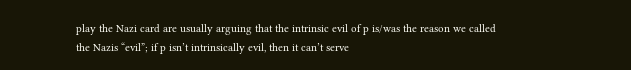play the Nazi card are usually arguing that the intrinsic evil of p is/was the reason we called the Nazis “evil”; if p isn’t intrinsically evil, then it can’t serve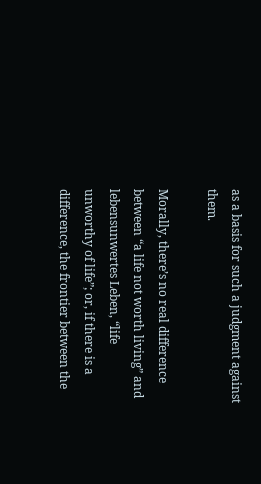as a basis for such a judgment against them.

Morally, there’s no real difference between “a life not worth living” and lebensunwertes Leben, “life unworthy of life”; or, if there is a difference, the frontier between the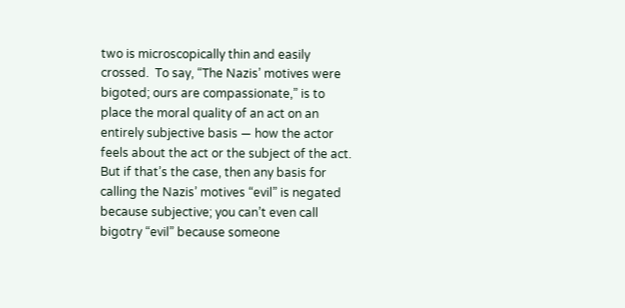two is microscopically thin and easily crossed.  To say, “The Nazis’ motives were bigoted; ours are compassionate,” is to place the moral quality of an act on an entirely subjective basis — how the actor feels about the act or the subject of the act.  But if that’s the case, then any basis for calling the Nazis’ motives “evil” is negated because subjective; you can’t even call bigotry “evil” because someone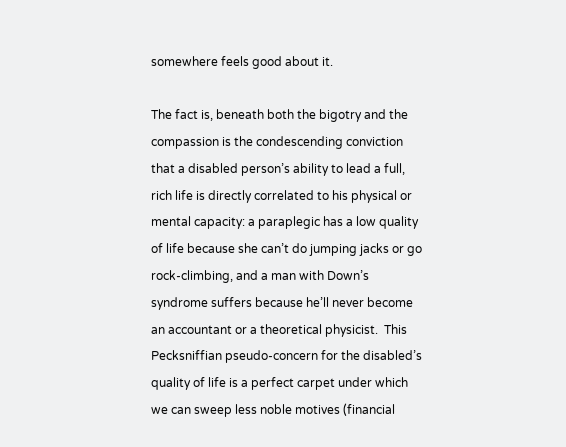somewhere feels good about it.

The fact is, beneath both the bigotry and the compassion is the condescending conviction that a disabled person’s ability to lead a full, rich life is directly correlated to his physical or mental capacity: a paraplegic has a low quality of life because she can’t do jumping jacks or go rock-climbing, and a man with Down’s syndrome suffers because he’ll never become an accountant or a theoretical physicist.  This Pecksniffian pseudo-concern for the disabled’s quality of life is a perfect carpet under which we can sweep less noble motives (financial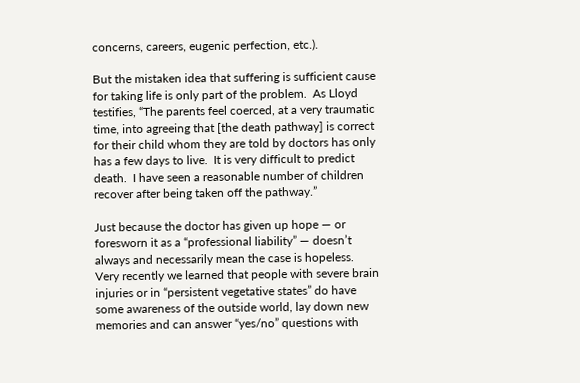concerns, careers, eugenic perfection, etc.).

But the mistaken idea that suffering is sufficient cause for taking life is only part of the problem.  As Lloyd testifies, “The parents feel coerced, at a very traumatic time, into agreeing that [the death pathway] is correct for their child whom they are told by doctors has only has a few days to live.  It is very difficult to predict death.  I have seen a reasonable number of children recover after being taken off the pathway.”

Just because the doctor has given up hope — or foresworn it as a “professional liability” — doesn’t always and necessarily mean the case is hopeless.  Very recently we learned that people with severe brain injuries or in “persistent vegetative states” do have some awareness of the outside world, lay down new memories and can answer “yes/no” questions with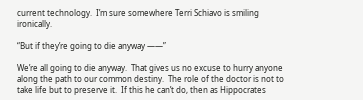current technology.  I’m sure somewhere Terri Schiavo is smiling ironically.

“But if they’re going to die anyway ——”

We’re all going to die anyway.  That gives us no excuse to hurry anyone along the path to our common destiny.  The role of the doctor is not to take life but to preserve it.  If this he can’t do, then as Hippocrates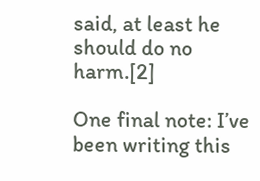said, at least he should do no harm.[2]

One final note: I’ve been writing this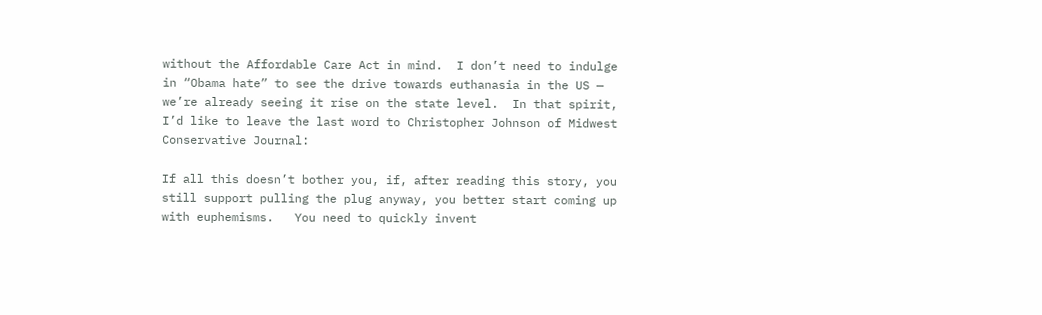without the Affordable Care Act in mind.  I don’t need to indulge in “Obama hate” to see the drive towards euthanasia in the US — we’re already seeing it rise on the state level.  In that spirit, I’d like to leave the last word to Christopher Johnson of Midwest Conservative Journal:

If all this doesn’t bother you, if, after reading this story, you still support pulling the plug anyway, you better start coming up with euphemisms.   You need to quickly invent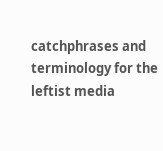catchphrases and terminology for the leftist media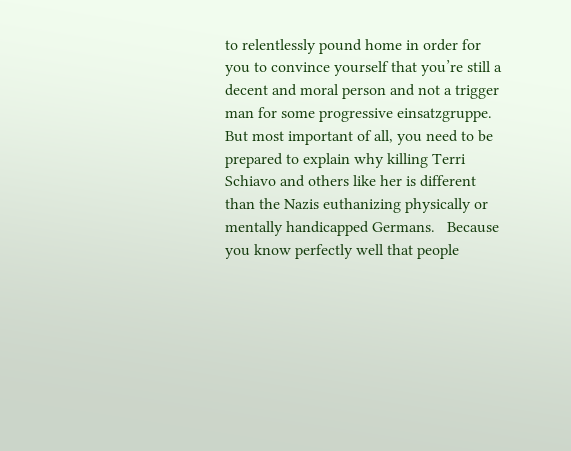to relentlessly pound home in order for you to convince yourself that you’re still a decent and moral person and not a trigger man for some progressive einsatzgruppe.
But most important of all, you need to be prepared to explain why killing Terri Schiavo and others like her is different than the Nazis euthanizing physically or mentally handicapped Germans.   Because you know perfectly well that people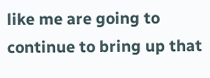like me are going to continue to bring up that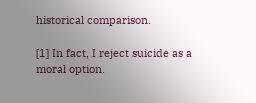historical comparison.

[1] In fact, I reject suicide as a moral option.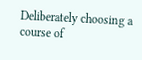Deliberately choosing a course of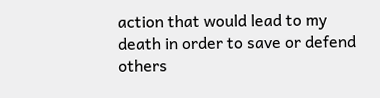action that would lead to my death in order to save or defend others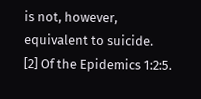is not, however, equivalent to suicide.
[2] Of the Epidemics 1:2:5.